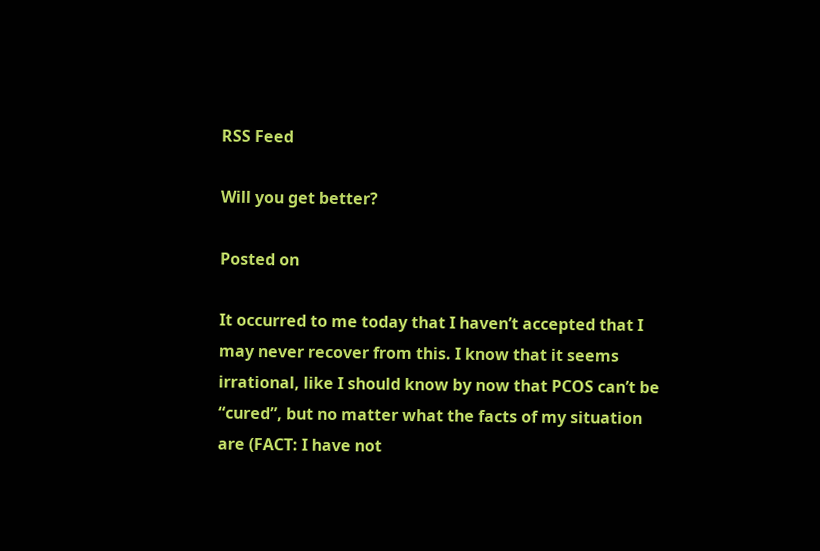RSS Feed

Will you get better?

Posted on

It occurred to me today that I haven’t accepted that I may never recover from this. I know that it seems irrational, like I should know by now that PCOS can’t be “cured”, but no matter what the facts of my situation are (FACT: I have not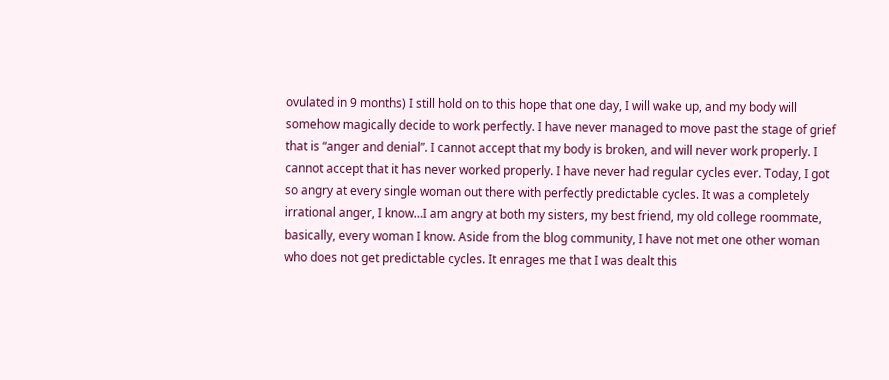ovulated in 9 months) I still hold on to this hope that one day, I will wake up, and my body will somehow magically decide to work perfectly. I have never managed to move past the stage of grief that is “anger and denial”. I cannot accept that my body is broken, and will never work properly. I cannot accept that it has never worked properly. I have never had regular cycles ever. Today, I got so angry at every single woman out there with perfectly predictable cycles. It was a completely irrational anger, I know…I am angry at both my sisters, my best friend, my old college roommate, basically, every woman I know. Aside from the blog community, I have not met one other woman who does not get predictable cycles. It enrages me that I was dealt this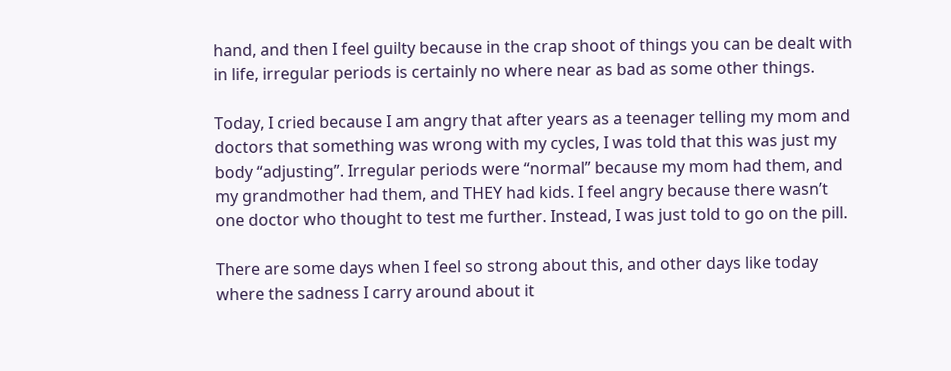hand, and then I feel guilty because in the crap shoot of things you can be dealt with in life, irregular periods is certainly no where near as bad as some other things.

Today, I cried because I am angry that after years as a teenager telling my mom and doctors that something was wrong with my cycles, I was told that this was just my body “adjusting”. Irregular periods were “normal” because my mom had them, and my grandmother had them, and THEY had kids. I feel angry because there wasn’t one doctor who thought to test me further. Instead, I was just told to go on the pill.

There are some days when I feel so strong about this, and other days like today where the sadness I carry around about it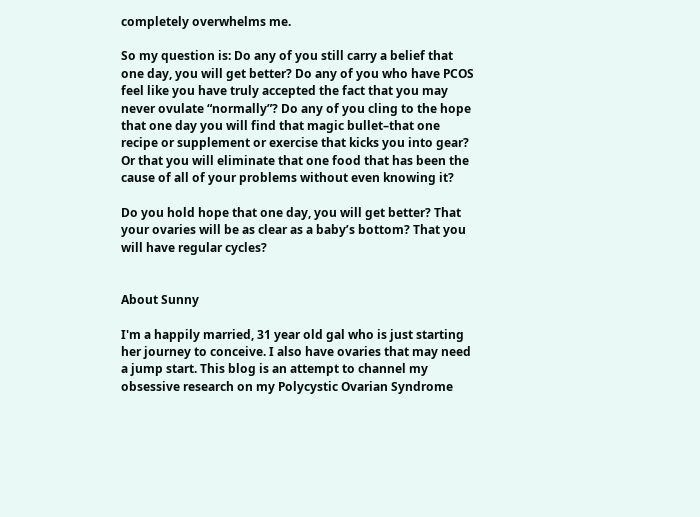completely overwhelms me.

So my question is: Do any of you still carry a belief that one day, you will get better? Do any of you who have PCOS feel like you have truly accepted the fact that you may never ovulate “normally”? Do any of you cling to the hope that one day you will find that magic bullet–that one recipe or supplement or exercise that kicks you into gear? Or that you will eliminate that one food that has been the cause of all of your problems without even knowing it?

Do you hold hope that one day, you will get better? That your ovaries will be as clear as a baby’s bottom? That you will have regular cycles?


About Sunny

I'm a happily married, 31 year old gal who is just starting her journey to conceive. I also have ovaries that may need a jump start. This blog is an attempt to channel my obsessive research on my Polycystic Ovarian Syndrome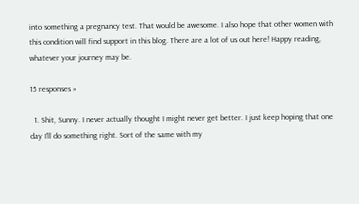into something a pregnancy test. That would be awesome. I also hope that other women with this condition will find support in this blog. There are a lot of us out here! Happy reading, whatever your journey may be.

15 responses »

  1. Shit, Sunny. I never actually thought I might never get better. I just keep hoping that one day I’ll do something right. Sort of the same with my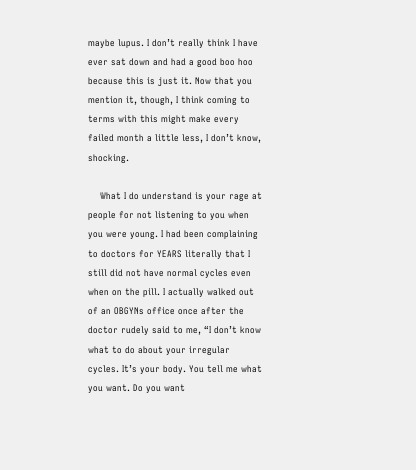maybe lupus. I don’t really think I have ever sat down and had a good boo hoo because this is just it. Now that you mention it, though, I think coming to terms with this might make every failed month a little less, I don’t know, shocking.

    What I do understand is your rage at people for not listening to you when you were young. I had been complaining to doctors for YEARS literally that I still did not have normal cycles even when on the pill. I actually walked out of an OBGYNs office once after the doctor rudely said to me, “I don’t know what to do about your irregular cycles. It’s your body. You tell me what you want. Do you want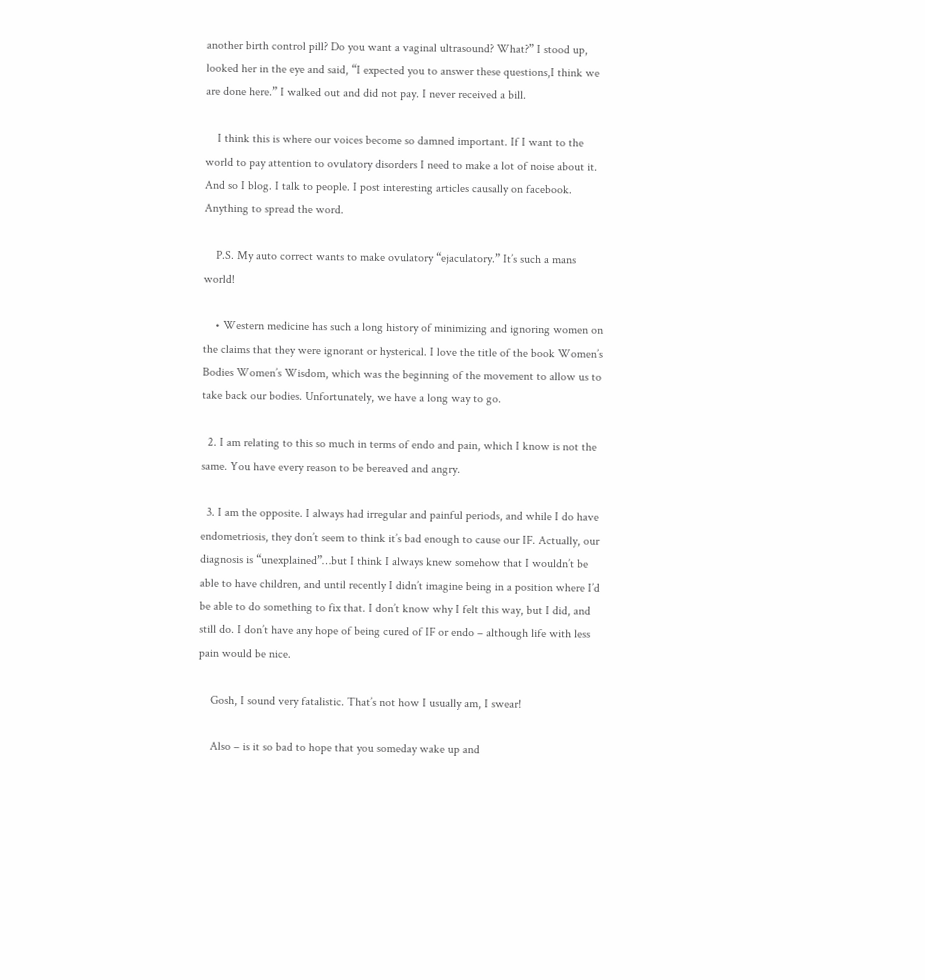another birth control pill? Do you want a vaginal ultrasound? What?” I stood up, looked her in the eye and said, “I expected you to answer these questions,I think we are done here.” I walked out and did not pay. I never received a bill.

    I think this is where our voices become so damned important. If I want to the world to pay attention to ovulatory disorders I need to make a lot of noise about it. And so I blog. I talk to people. I post interesting articles causally on facebook. Anything to spread the word.

    P.S. My auto correct wants to make ovulatory “ejaculatory.” It’s such a mans world!

    • Western medicine has such a long history of minimizing and ignoring women on the claims that they were ignorant or hysterical. I love the title of the book Women’s Bodies Women’s Wisdom, which was the beginning of the movement to allow us to take back our bodies. Unfortunately, we have a long way to go.

  2. I am relating to this so much in terms of endo and pain, which I know is not the same. You have every reason to be bereaved and angry.

  3. I am the opposite. I always had irregular and painful periods, and while I do have endometriosis, they don’t seem to think it’s bad enough to cause our IF. Actually, our diagnosis is “unexplained”…but I think I always knew somehow that I wouldn’t be able to have children, and until recently I didn’t imagine being in a position where I’d be able to do something to fix that. I don’t know why I felt this way, but I did, and still do. I don’t have any hope of being cured of IF or endo – although life with less pain would be nice.

    Gosh, I sound very fatalistic. That’s not how I usually am, I swear!

    Also – is it so bad to hope that you someday wake up and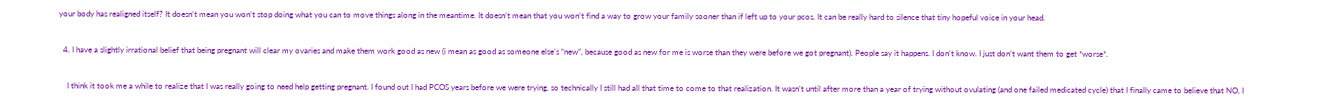your body has realigned itself? It doesn’t mean you won’t stop doing what you can to move things along in the meantime. It doesn’t mean that you won’t find a way to grow your family sooner than if left up to your pcos. It can be really hard to silence that tiny hopeful voice in your head.

  4. I have a slightly irrational belief that being pregnant will clear my ovaries and make them work good as new (i mean as good as someone else’s “new”, because good as new for me is worse than they were before we got pregnant). People say it happens. I don’t know. I just don’t want them to get *worse*.

    I think it took me a while to realize that I was really going to need help getting pregnant. I found out I had PCOS years before we were trying, so technically I still had all that time to come to that realization. It wasn’t until after more than a year of trying without ovulating (and one failed medicated cycle) that I finally came to believe that NO, I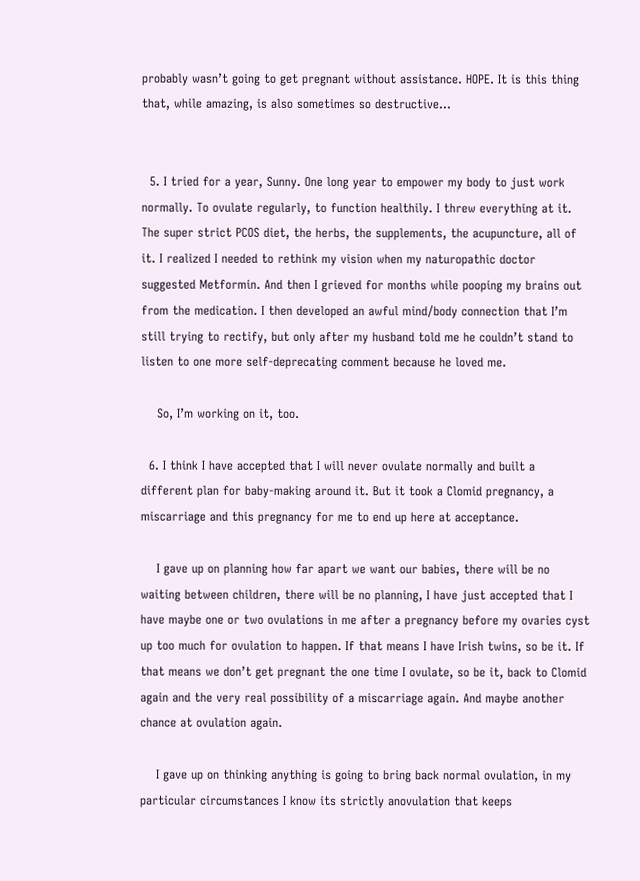probably wasn’t going to get pregnant without assistance. HOPE. It is this thing that, while amazing, is also sometimes so destructive…


  5. I tried for a year, Sunny. One long year to empower my body to just work normally. To ovulate regularly, to function healthily. I threw everything at it. The super strict PCOS diet, the herbs, the supplements, the acupuncture, all of it. I realized I needed to rethink my vision when my naturopathic doctor suggested Metformin. And then I grieved for months while pooping my brains out from the medication. I then developed an awful mind/body connection that I’m still trying to rectify, but only after my husband told me he couldn’t stand to listen to one more self-deprecating comment because he loved me.

    So, I’m working on it, too.

  6. I think I have accepted that I will never ovulate normally and built a different plan for baby-making around it. But it took a Clomid pregnancy, a miscarriage and this pregnancy for me to end up here at acceptance.

    I gave up on planning how far apart we want our babies, there will be no waiting between children, there will be no planning, I have just accepted that I have maybe one or two ovulations in me after a pregnancy before my ovaries cyst up too much for ovulation to happen. If that means I have Irish twins, so be it. If that means we don’t get pregnant the one time I ovulate, so be it, back to Clomid again and the very real possibility of a miscarriage again. And maybe another chance at ovulation again.

    I gave up on thinking anything is going to bring back normal ovulation, in my particular circumstances I know its strictly anovulation that keeps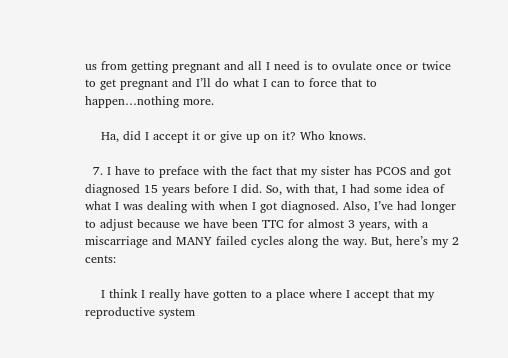us from getting pregnant and all I need is to ovulate once or twice to get pregnant and I’ll do what I can to force that to happen…nothing more.

    Ha, did I accept it or give up on it? Who knows.

  7. I have to preface with the fact that my sister has PCOS and got diagnosed 15 years before I did. So, with that, I had some idea of what I was dealing with when I got diagnosed. Also, I’ve had longer to adjust because we have been TTC for almost 3 years, with a miscarriage and MANY failed cycles along the way. But, here’s my 2 cents:

    I think I really have gotten to a place where I accept that my reproductive system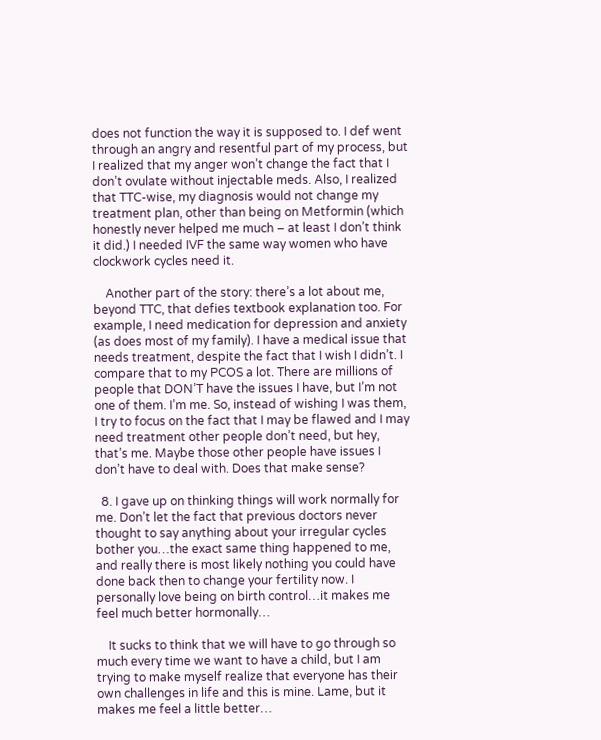does not function the way it is supposed to. I def went through an angry and resentful part of my process, but I realized that my anger won’t change the fact that I don’t ovulate without injectable meds. Also, I realized that TTC-wise, my diagnosis would not change my treatment plan, other than being on Metformin (which honestly never helped me much – at least I don’t think it did.) I needed IVF the same way women who have clockwork cycles need it.

    Another part of the story: there’s a lot about me, beyond TTC, that defies textbook explanation too. For example, I need medication for depression and anxiety (as does most of my family). I have a medical issue that needs treatment, despite the fact that I wish I didn’t. I compare that to my PCOS a lot. There are millions of people that DON’T have the issues I have, but I’m not one of them. I’m me. So, instead of wishing I was them, I try to focus on the fact that I may be flawed and I may need treatment other people don’t need, but hey, that’s me. Maybe those other people have issues I don’t have to deal with. Does that make sense?

  8. I gave up on thinking things will work normally for me. Don’t let the fact that previous doctors never thought to say anything about your irregular cycles bother you…the exact same thing happened to me, and really there is most likely nothing you could have done back then to change your fertility now. I personally love being on birth control…it makes me feel much better hormonally…

    It sucks to think that we will have to go through so much every time we want to have a child, but I am trying to make myself realize that everyone has their own challenges in life and this is mine. Lame, but it makes me feel a little better…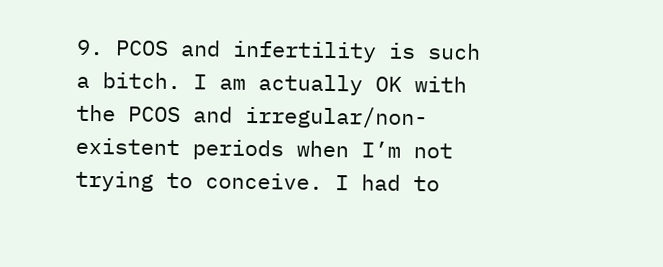9. PCOS and infertility is such a bitch. I am actually OK with the PCOS and irregular/non-existent periods when I’m not trying to conceive. I had to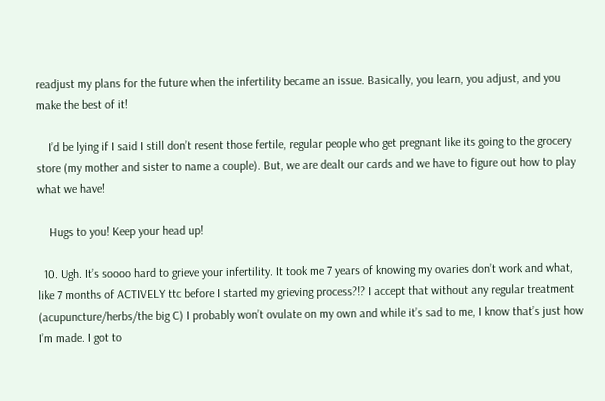readjust my plans for the future when the infertility became an issue. Basically, you learn, you adjust, and you make the best of it!

    I’d be lying if I said I still don’t resent those fertile, regular people who get pregnant like its going to the grocery store (my mother and sister to name a couple). But, we are dealt our cards and we have to figure out how to play what we have!

    Hugs to you! Keep your head up!

  10. Ugh. It’s soooo hard to grieve your infertility. It took me 7 years of knowing my ovaries don’t work and what, like 7 months of ACTIVELY ttc before I started my grieving process?!? I accept that without any regular treatment (acupuncture/herbs/the big C) I probably won’t ovulate on my own and while it’s sad to me, I know that’s just how I’m made. I got to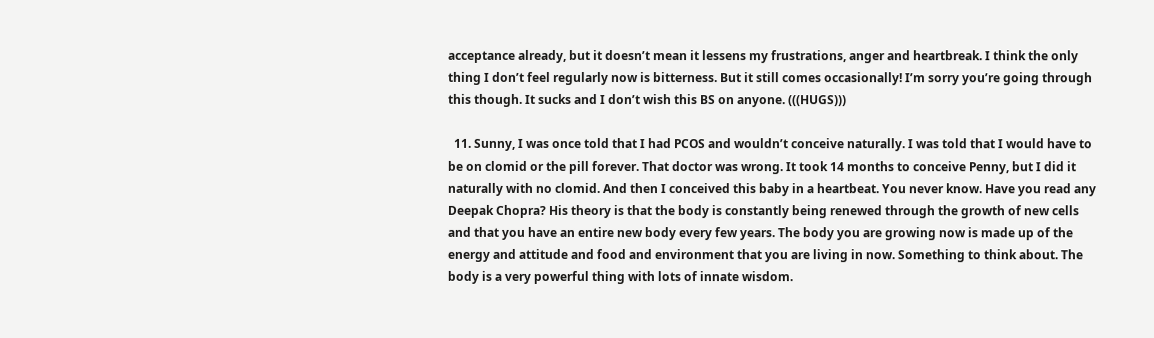acceptance already, but it doesn’t mean it lessens my frustrations, anger and heartbreak. I think the only thing I don’t feel regularly now is bitterness. But it still comes occasionally! I’m sorry you’re going through this though. It sucks and I don’t wish this BS on anyone. (((HUGS)))

  11. Sunny, I was once told that I had PCOS and wouldn’t conceive naturally. I was told that I would have to be on clomid or the pill forever. That doctor was wrong. It took 14 months to conceive Penny, but I did it naturally with no clomid. And then I conceived this baby in a heartbeat. You never know. Have you read any Deepak Chopra? His theory is that the body is constantly being renewed through the growth of new cells and that you have an entire new body every few years. The body you are growing now is made up of the energy and attitude and food and environment that you are living in now. Something to think about. The body is a very powerful thing with lots of innate wisdom.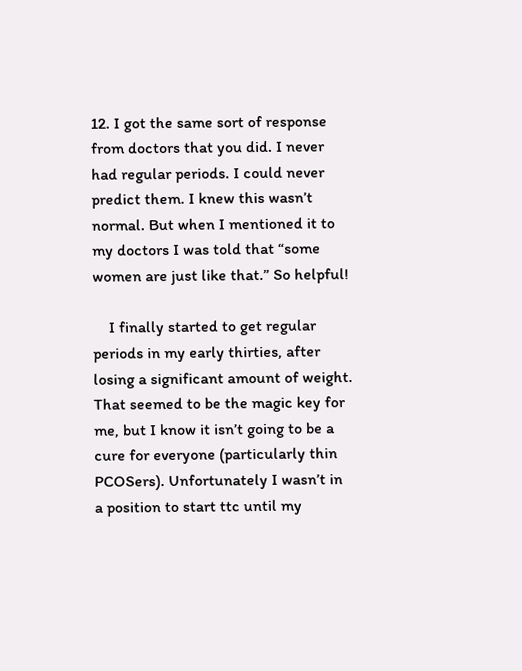12. I got the same sort of response from doctors that you did. I never had regular periods. I could never predict them. I knew this wasn’t normal. But when I mentioned it to my doctors I was told that “some women are just like that.” So helpful!

    I finally started to get regular periods in my early thirties, after losing a significant amount of weight. That seemed to be the magic key for me, but I know it isn’t going to be a cure for everyone (particularly thin PCOSers). Unfortunately I wasn’t in a position to start ttc until my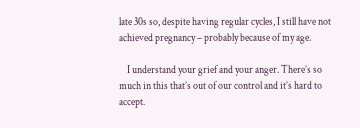late 30s so, despite having regular cycles, I still have not achieved pregnancy – probably because of my age.

    I understand your grief and your anger. There’s so much in this that’s out of our control and it’s hard to accept.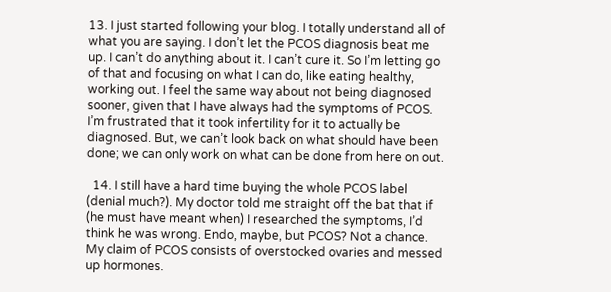13. I just started following your blog. I totally understand all of what you are saying. I don’t let the PCOS diagnosis beat me up. I can’t do anything about it. I can’t cure it. So I’m letting go of that and focusing on what I can do, like eating healthy, working out. I feel the same way about not being diagnosed sooner, given that I have always had the symptoms of PCOS. I’m frustrated that it took infertility for it to actually be diagnosed. But, we can’t look back on what should have been done; we can only work on what can be done from here on out.

  14. I still have a hard time buying the whole PCOS label (denial much?). My doctor told me straight off the bat that if (he must have meant when) I researched the symptoms, I’d think he was wrong. Endo, maybe, but PCOS? Not a chance. My claim of PCOS consists of overstocked ovaries and messed up hormones.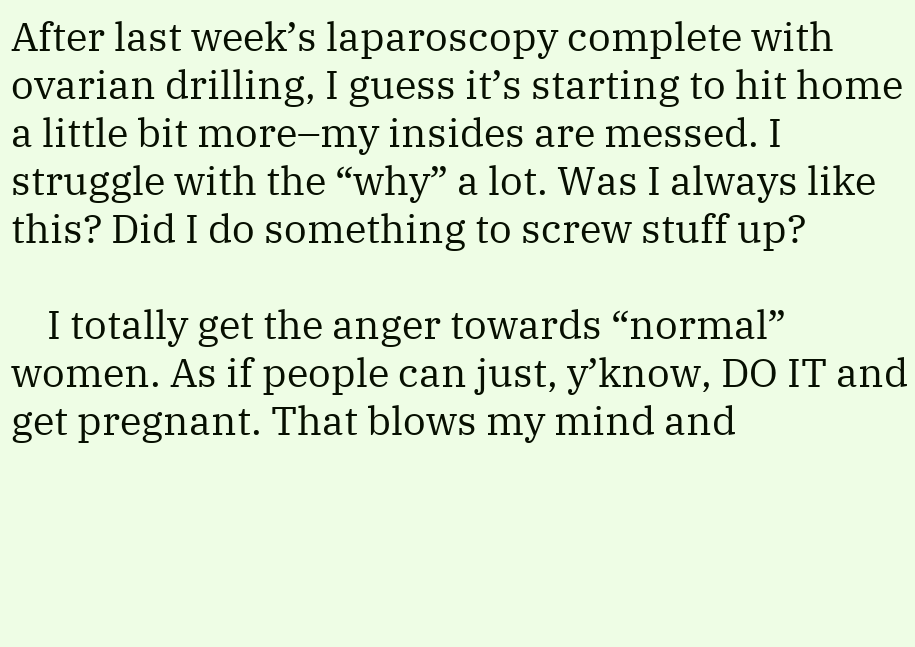After last week’s laparoscopy complete with ovarian drilling, I guess it’s starting to hit home a little bit more–my insides are messed. I struggle with the “why” a lot. Was I always like this? Did I do something to screw stuff up?

    I totally get the anger towards “normal” women. As if people can just, y’know, DO IT and get pregnant. That blows my mind and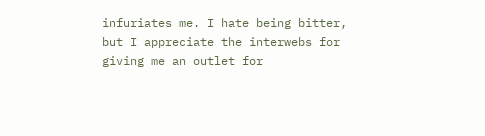infuriates me. I hate being bitter, but I appreciate the interwebs for giving me an outlet for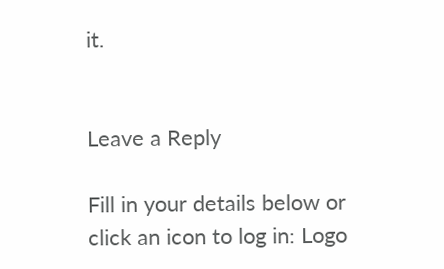it.


Leave a Reply

Fill in your details below or click an icon to log in: Logo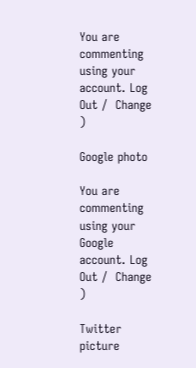You are commenting using your account. Log Out /  Change )

Google photo

You are commenting using your Google account. Log Out /  Change )

Twitter picture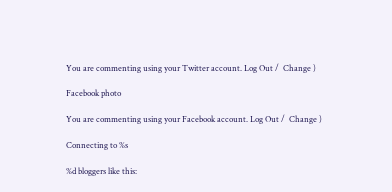You are commenting using your Twitter account. Log Out /  Change )

Facebook photo

You are commenting using your Facebook account. Log Out /  Change )

Connecting to %s

%d bloggers like this: